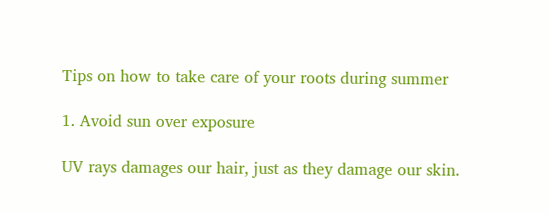Tips on how to take care of your roots during summer

1. Avoid sun over exposure

UV rays damages our hair, just as they damage our skin.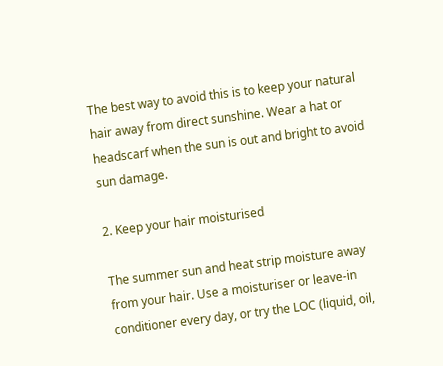The best way to avoid this is to keep your natural hair away from direct sunshine. Wear a hat or headscarf when the sun is out and bright to avoid sun damage.

2. Keep your hair moisturised

The summer sun and heat strip moisture away from your hair. Use a moisturiser or leave-in conditioner every day, or try the LOC (liquid, oil,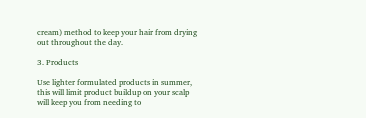cream) method to keep your hair from drying out throughout the day.

3. Products

Use lighter formulated products in summer, this will limit product buildup on your scalp will keep you from needing to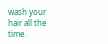wash your hair all the time.